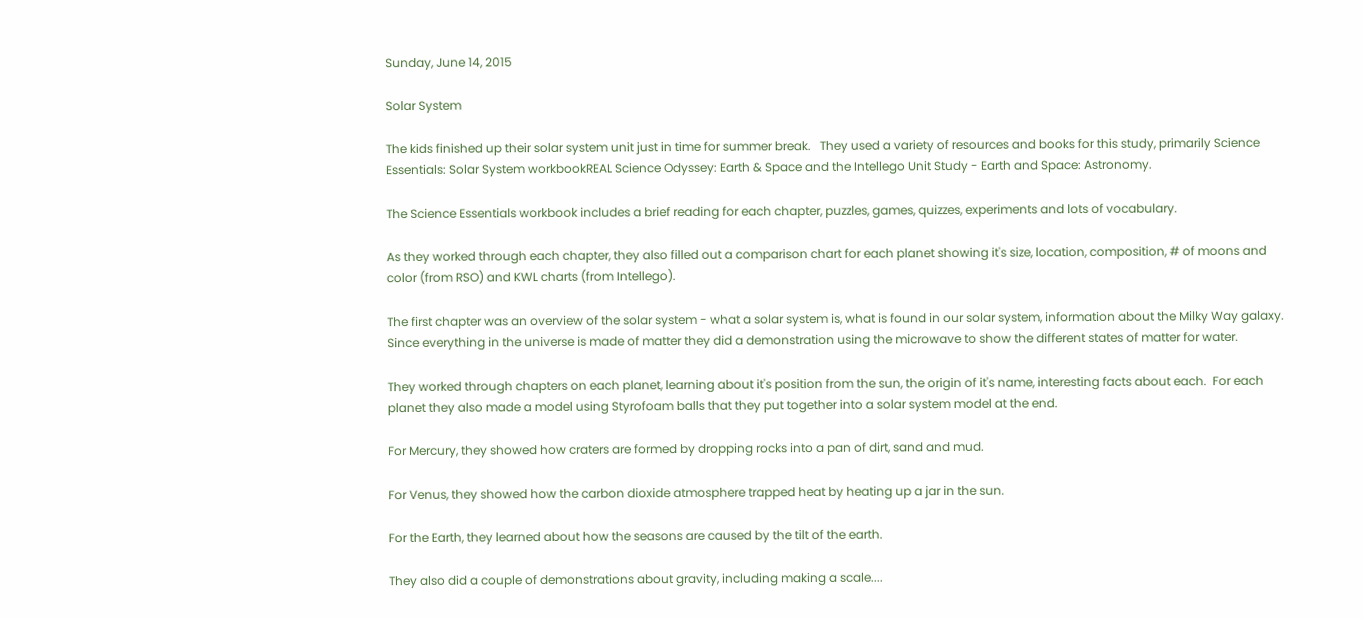Sunday, June 14, 2015

Solar System

The kids finished up their solar system unit just in time for summer break.   They used a variety of resources and books for this study, primarily Science Essentials: Solar System workbookREAL Science Odyssey: Earth & Space and the Intellego Unit Study - Earth and Space: Astronomy.

The Science Essentials workbook includes a brief reading for each chapter, puzzles, games, quizzes, experiments and lots of vocabulary.

As they worked through each chapter, they also filled out a comparison chart for each planet showing it's size, location, composition, # of moons and color (from RSO) and KWL charts (from Intellego).

The first chapter was an overview of the solar system - what a solar system is, what is found in our solar system, information about the Milky Way galaxy.   Since everything in the universe is made of matter they did a demonstration using the microwave to show the different states of matter for water.

They worked through chapters on each planet, learning about it's position from the sun, the origin of it's name, interesting facts about each.  For each planet they also made a model using Styrofoam balls that they put together into a solar system model at the end.

For Mercury, they showed how craters are formed by dropping rocks into a pan of dirt, sand and mud.

For Venus, they showed how the carbon dioxide atmosphere trapped heat by heating up a jar in the sun.

For the Earth, they learned about how the seasons are caused by the tilt of the earth.

They also did a couple of demonstrations about gravity, including making a scale....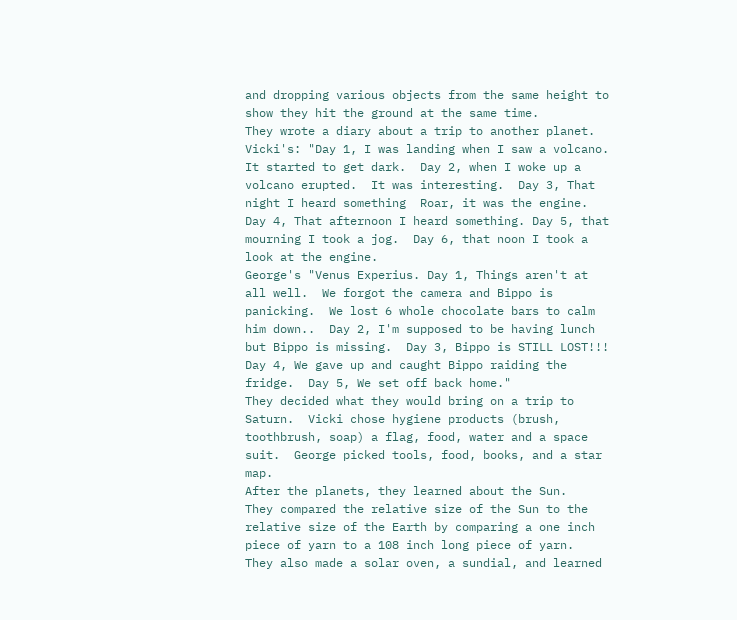and dropping various objects from the same height to show they hit the ground at the same time.
They wrote a diary about a trip to another planet.  Vicki's: "Day 1, I was landing when I saw a volcano.  It started to get dark.  Day 2, when I woke up a volcano erupted.  It was interesting.  Day 3, That night I heard something  Roar, it was the engine.  Day 4, That afternoon I heard something. Day 5, that mourning I took a jog.  Day 6, that noon I took a look at the engine.
George's "Venus Experius. Day 1, Things aren't at all well.  We forgot the camera and Bippo is panicking.  We lost 6 whole chocolate bars to calm him down..  Day 2, I'm supposed to be having lunch but Bippo is missing.  Day 3, Bippo is STILL LOST!!! Day 4, We gave up and caught Bippo raiding the fridge.  Day 5, We set off back home."
They decided what they would bring on a trip to Saturn.  Vicki chose hygiene products (brush, toothbrush, soap) a flag, food, water and a space suit.  George picked tools, food, books, and a star map.
After the planets, they learned about the Sun.   They compared the relative size of the Sun to the relative size of the Earth by comparing a one inch piece of yarn to a 108 inch long piece of yarn.
They also made a solar oven, a sundial, and learned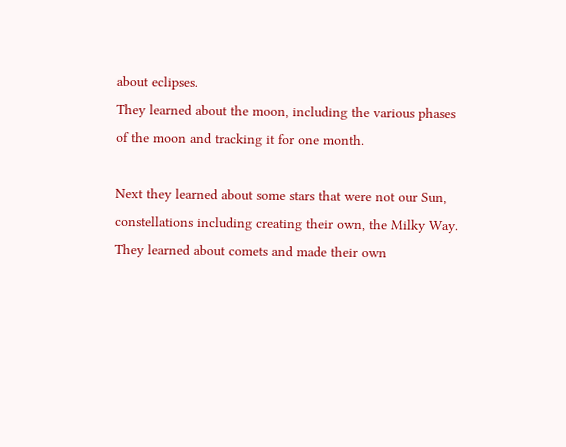about eclipses.
They learned about the moon, including the various phases of the moon and tracking it for one month.

Next they learned about some stars that were not our Sun, constellations including creating their own, the Milky Way.
They learned about comets and made their own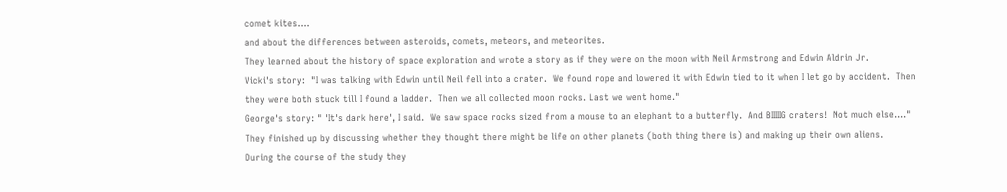comet kites....
and about the differences between asteroids, comets, meteors, and meteorites.
They learned about the history of space exploration and wrote a story as if they were on the moon with Neil Armstrong and Edwin Aldrin Jr.
Vicki's story:  "I was talking with Edwin until Neil fell into a crater.  We found rope and lowered it with Edwin tied to it when I let go by accident.  Then they were both stuck till I found a ladder.  Then we all collected moon rocks. Last we went home."
George's story: " 'It's dark here', I said.  We saw space rocks sized from a mouse to an elephant to a butterfly.  And BIIIIIG craters!  Not much else...."
They finished up by discussing whether they thought there might be life on other planets (both thing there is) and making up their own aliens.
During the course of the study they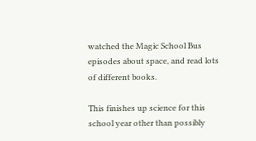watched the Magic School Bus episodes about space, and read lots of different books.

This finishes up science for this school year other than possibly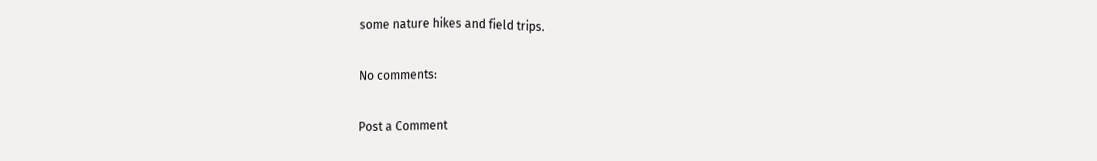some nature hikes and field trips.

No comments:

Post a Comment